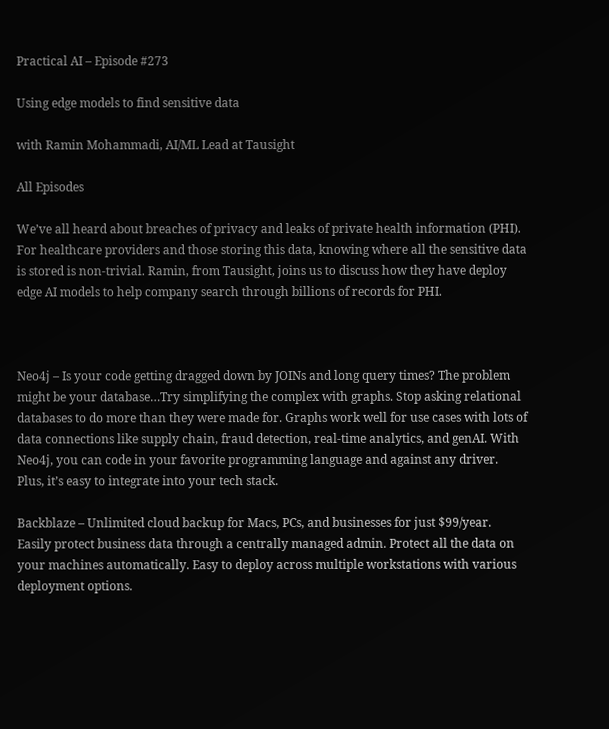Practical AI – Episode #273

Using edge models to find sensitive data

with Ramin Mohammadi, AI/ML Lead at Tausight

All Episodes

We’ve all heard about breaches of privacy and leaks of private health information (PHI). For healthcare providers and those storing this data, knowing where all the sensitive data is stored is non-trivial. Ramin, from Tausight, joins us to discuss how they have deploy edge AI models to help company search through billions of records for PHI.



Neo4j – Is your code getting dragged down by JOINs and long query times? The problem might be your database…Try simplifying the complex with graphs. Stop asking relational databases to do more than they were made for. Graphs work well for use cases with lots of data connections like supply chain, fraud detection, real-time analytics, and genAI. With Neo4j, you can code in your favorite programming language and against any driver. Plus, it’s easy to integrate into your tech stack.

Backblaze – Unlimited cloud backup for Macs, PCs, and businesses for just $99/year. Easily protect business data through a centrally managed admin. Protect all the data on your machines automatically. Easy to deploy across multiple workstations with various deployment options.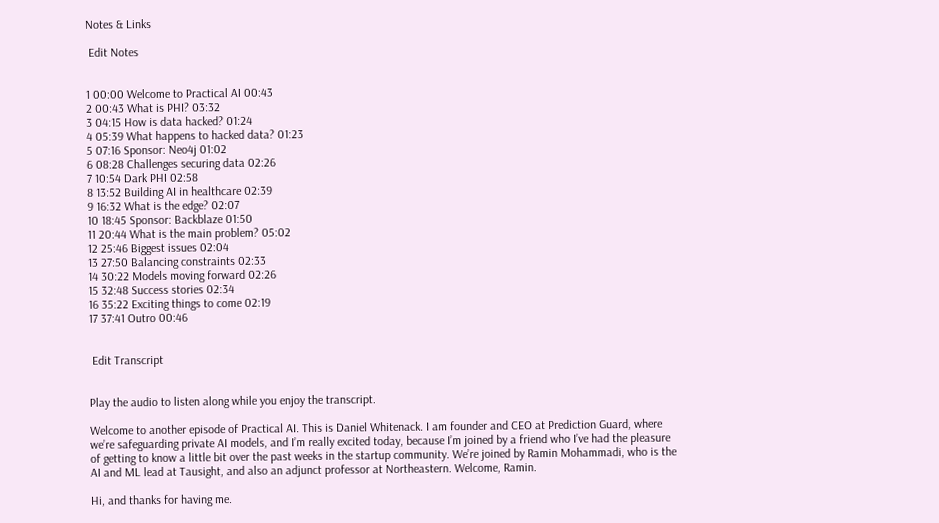Notes & Links

 Edit Notes


1 00:00 Welcome to Practical AI 00:43
2 00:43 What is PHI? 03:32
3 04:15 How is data hacked? 01:24
4 05:39 What happens to hacked data? 01:23
5 07:16 Sponsor: Neo4j 01:02
6 08:28 Challenges securing data 02:26
7 10:54 Dark PHI 02:58
8 13:52 Building AI in healthcare 02:39
9 16:32 What is the edge? 02:07
10 18:45 Sponsor: Backblaze 01:50
11 20:44 What is the main problem? 05:02
12 25:46 Biggest issues 02:04
13 27:50 Balancing constraints 02:33
14 30:22 Models moving forward 02:26
15 32:48 Success stories 02:34
16 35:22 Exciting things to come 02:19
17 37:41 Outro 00:46


 Edit Transcript


Play the audio to listen along while you enjoy the transcript.

Welcome to another episode of Practical AI. This is Daniel Whitenack. I am founder and CEO at Prediction Guard, where we’re safeguarding private AI models, and I’m really excited today, because I’m joined by a friend who I’ve had the pleasure of getting to know a little bit over the past weeks in the startup community. We’re joined by Ramin Mohammadi, who is the AI and ML lead at Tausight, and also an adjunct professor at Northeastern. Welcome, Ramin.

Hi, and thanks for having me.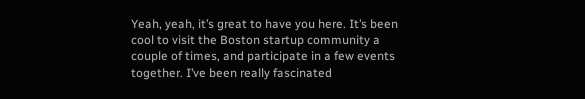Yeah, yeah, it’s great to have you here. It’s been cool to visit the Boston startup community a couple of times, and participate in a few events together. I’ve been really fascinated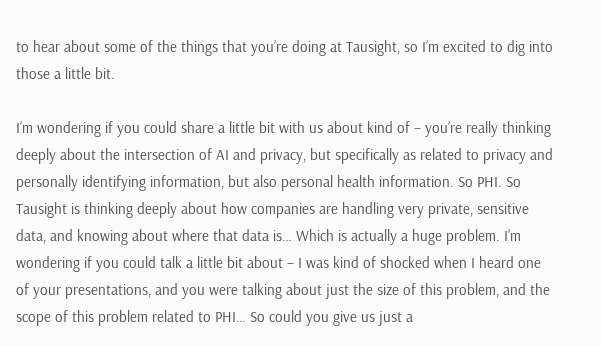to hear about some of the things that you’re doing at Tausight, so I’m excited to dig into those a little bit.

I’m wondering if you could share a little bit with us about kind of – you’re really thinking deeply about the intersection of AI and privacy, but specifically as related to privacy and personally identifying information, but also personal health information. So PHI. So Tausight is thinking deeply about how companies are handling very private, sensitive data, and knowing about where that data is… Which is actually a huge problem. I’m wondering if you could talk a little bit about – I was kind of shocked when I heard one of your presentations, and you were talking about just the size of this problem, and the scope of this problem related to PHI… So could you give us just a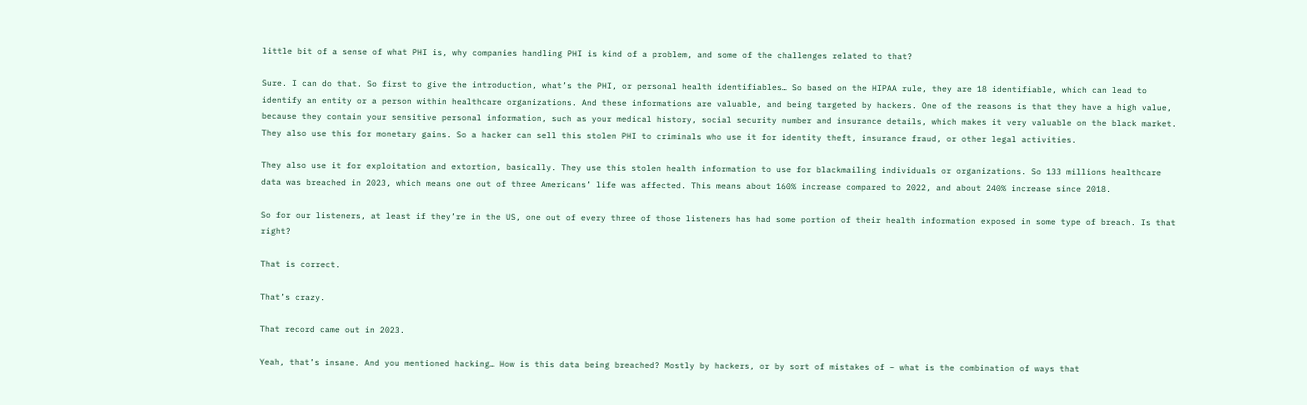little bit of a sense of what PHI is, why companies handling PHI is kind of a problem, and some of the challenges related to that?

Sure. I can do that. So first to give the introduction, what’s the PHI, or personal health identifiables… So based on the HIPAA rule, they are 18 identifiable, which can lead to identify an entity or a person within healthcare organizations. And these informations are valuable, and being targeted by hackers. One of the reasons is that they have a high value, because they contain your sensitive personal information, such as your medical history, social security number and insurance details, which makes it very valuable on the black market. They also use this for monetary gains. So a hacker can sell this stolen PHI to criminals who use it for identity theft, insurance fraud, or other legal activities.

They also use it for exploitation and extortion, basically. They use this stolen health information to use for blackmailing individuals or organizations. So 133 millions healthcare data was breached in 2023, which means one out of three Americans’ life was affected. This means about 160% increase compared to 2022, and about 240% increase since 2018.

So for our listeners, at least if they’re in the US, one out of every three of those listeners has had some portion of their health information exposed in some type of breach. Is that right?

That is correct.

That’s crazy.

That record came out in 2023.

Yeah, that’s insane. And you mentioned hacking… How is this data being breached? Mostly by hackers, or by sort of mistakes of – what is the combination of ways that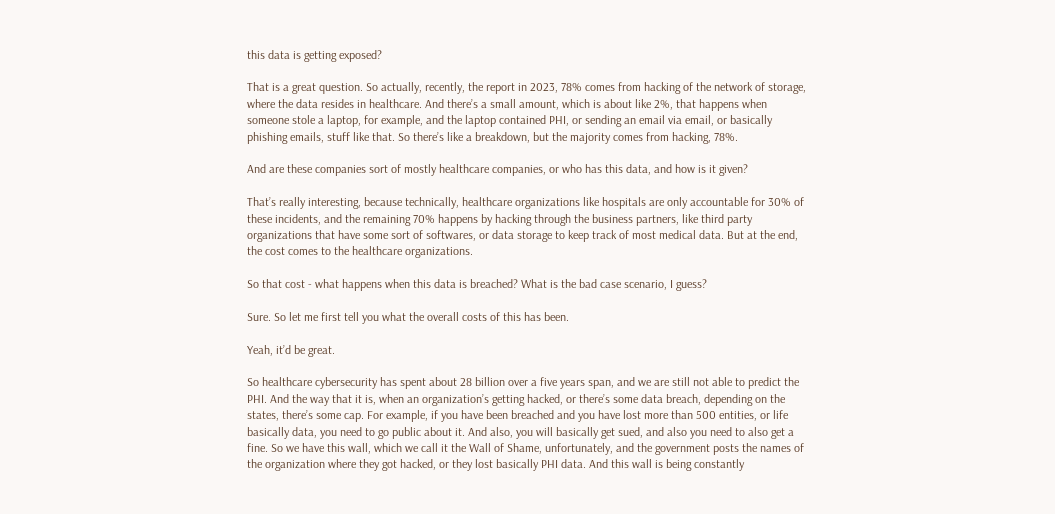this data is getting exposed?

That is a great question. So actually, recently, the report in 2023, 78% comes from hacking of the network of storage, where the data resides in healthcare. And there’s a small amount, which is about like 2%, that happens when someone stole a laptop, for example, and the laptop contained PHI, or sending an email via email, or basically phishing emails, stuff like that. So there’s like a breakdown, but the majority comes from hacking, 78%.

And are these companies sort of mostly healthcare companies, or who has this data, and how is it given?

That’s really interesting, because technically, healthcare organizations like hospitals are only accountable for 30% of these incidents, and the remaining 70% happens by hacking through the business partners, like third party organizations that have some sort of softwares, or data storage to keep track of most medical data. But at the end, the cost comes to the healthcare organizations.

So that cost - what happens when this data is breached? What is the bad case scenario, I guess?

Sure. So let me first tell you what the overall costs of this has been.

Yeah, it’d be great.

So healthcare cybersecurity has spent about 28 billion over a five years span, and we are still not able to predict the PHI. And the way that it is, when an organization’s getting hacked, or there’s some data breach, depending on the states, there’s some cap. For example, if you have been breached and you have lost more than 500 entities, or life basically data, you need to go public about it. And also, you will basically get sued, and also you need to also get a fine. So we have this wall, which we call it the Wall of Shame, unfortunately, and the government posts the names of the organization where they got hacked, or they lost basically PHI data. And this wall is being constantly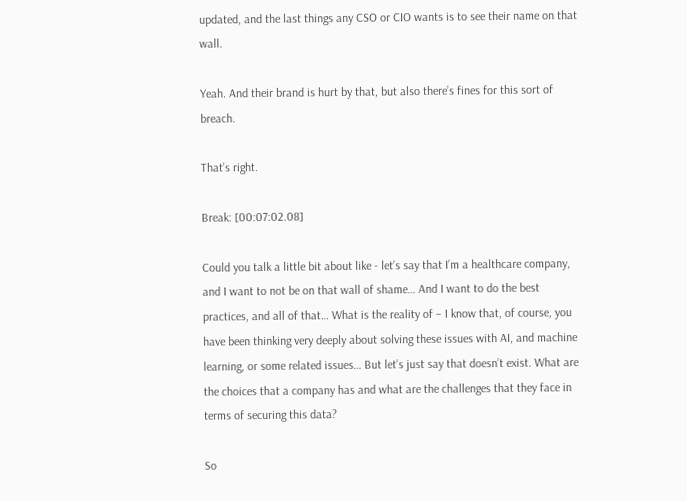updated, and the last things any CSO or CIO wants is to see their name on that wall.

Yeah. And their brand is hurt by that, but also there’s fines for this sort of breach.

That’s right.

Break: [00:07:02.08]

Could you talk a little bit about like - let’s say that I’m a healthcare company, and I want to not be on that wall of shame… And I want to do the best practices, and all of that… What is the reality of – I know that, of course, you have been thinking very deeply about solving these issues with AI, and machine learning, or some related issues… But let’s just say that doesn’t exist. What are the choices that a company has and what are the challenges that they face in terms of securing this data?

So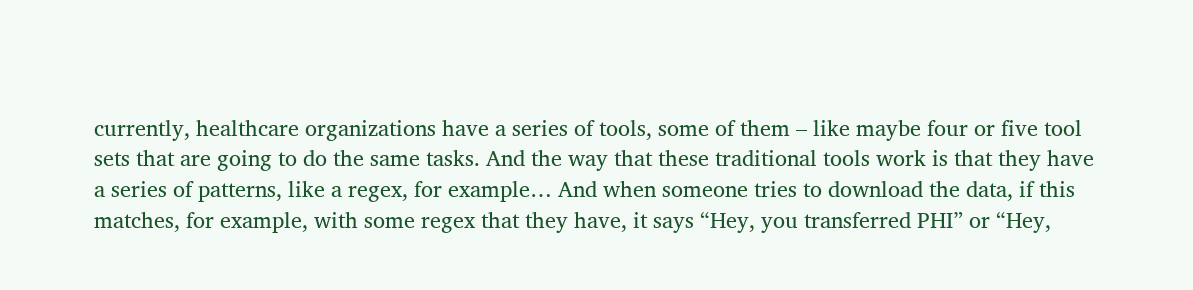currently, healthcare organizations have a series of tools, some of them – like maybe four or five tool sets that are going to do the same tasks. And the way that these traditional tools work is that they have a series of patterns, like a regex, for example… And when someone tries to download the data, if this matches, for example, with some regex that they have, it says “Hey, you transferred PHI” or “Hey,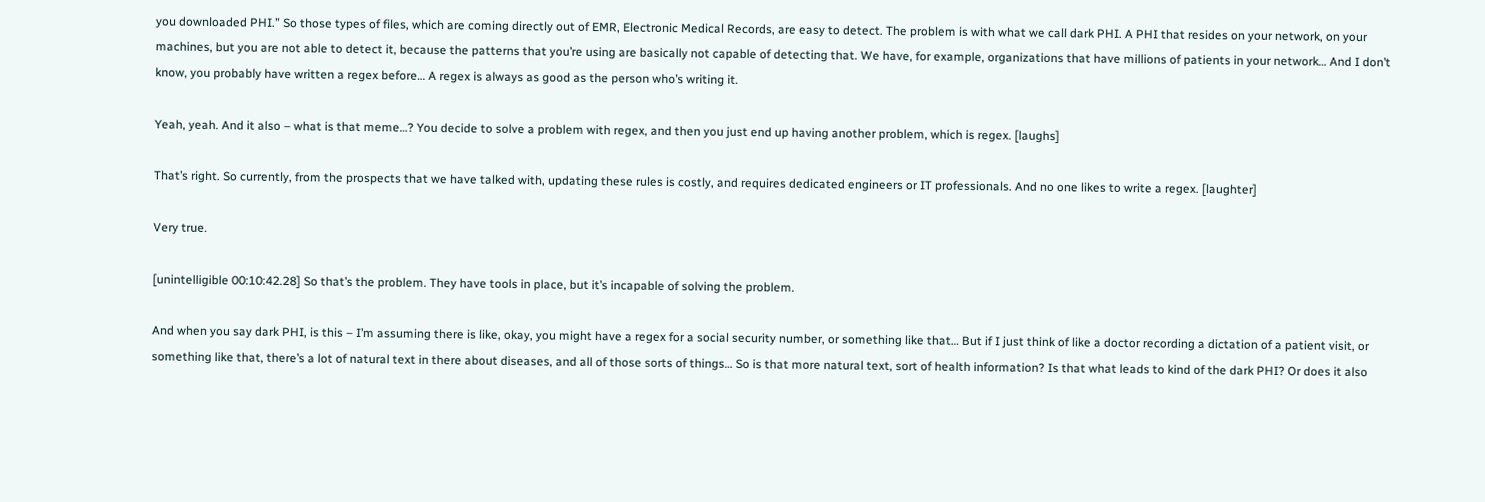you downloaded PHI.” So those types of files, which are coming directly out of EMR, Electronic Medical Records, are easy to detect. The problem is with what we call dark PHI. A PHI that resides on your network, on your machines, but you are not able to detect it, because the patterns that you’re using are basically not capable of detecting that. We have, for example, organizations that have millions of patients in your network… And I don’t know, you probably have written a regex before… A regex is always as good as the person who’s writing it.

Yeah, yeah. And it also – what is that meme…? You decide to solve a problem with regex, and then you just end up having another problem, which is regex. [laughs]

That’s right. So currently, from the prospects that we have talked with, updating these rules is costly, and requires dedicated engineers or IT professionals. And no one likes to write a regex. [laughter]

Very true.

[unintelligible 00:10:42.28] So that’s the problem. They have tools in place, but it’s incapable of solving the problem.

And when you say dark PHI, is this – I’m assuming there is like, okay, you might have a regex for a social security number, or something like that… But if I just think of like a doctor recording a dictation of a patient visit, or something like that, there’s a lot of natural text in there about diseases, and all of those sorts of things… So is that more natural text, sort of health information? Is that what leads to kind of the dark PHI? Or does it also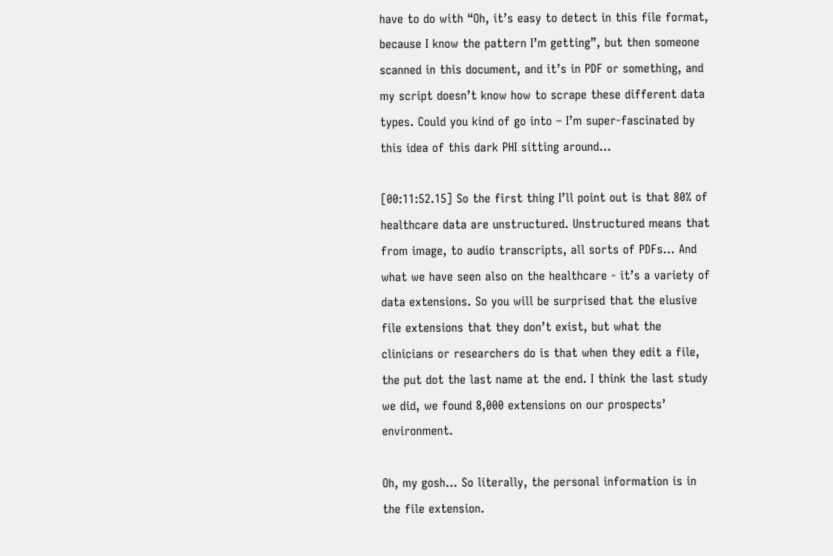have to do with “Oh, it’s easy to detect in this file format, because I know the pattern I’m getting”, but then someone scanned in this document, and it’s in PDF or something, and my script doesn’t know how to scrape these different data types. Could you kind of go into – I’m super-fascinated by this idea of this dark PHI sitting around…

[00:11:52.15] So the first thing I’ll point out is that 80% of healthcare data are unstructured. Unstructured means that from image, to audio transcripts, all sorts of PDFs… And what we have seen also on the healthcare - it’s a variety of data extensions. So you will be surprised that the elusive file extensions that they don’t exist, but what the clinicians or researchers do is that when they edit a file, the put dot the last name at the end. I think the last study we did, we found 8,000 extensions on our prospects’ environment.

Oh, my gosh… So literally, the personal information is in the file extension.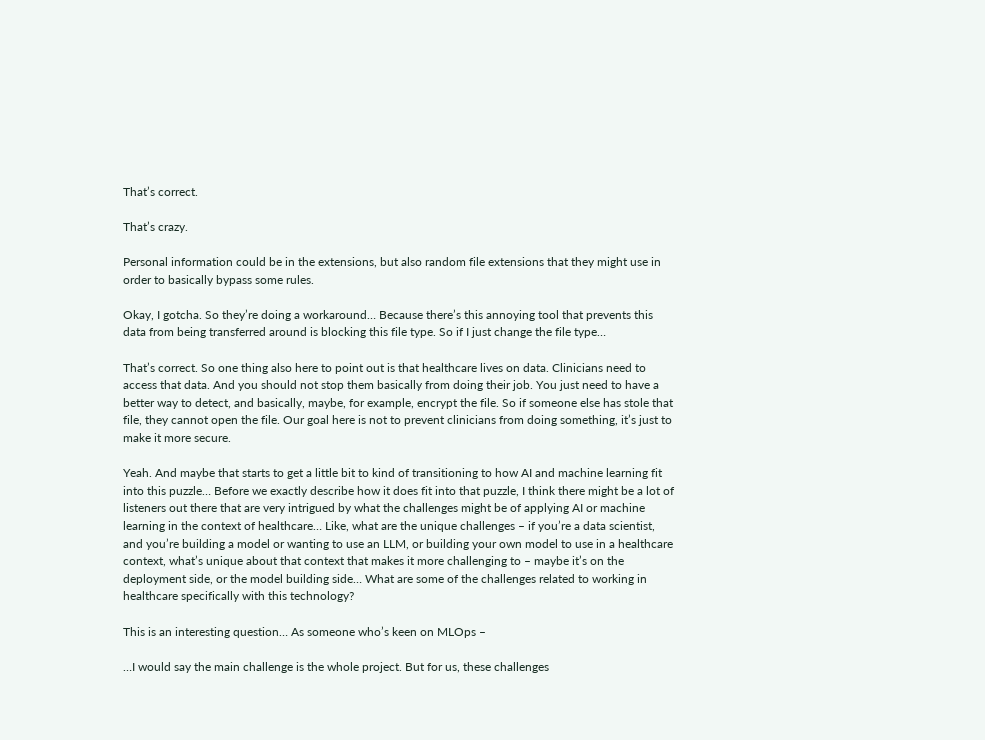That’s correct.

That’s crazy.

Personal information could be in the extensions, but also random file extensions that they might use in order to basically bypass some rules.

Okay, I gotcha. So they’re doing a workaround… Because there’s this annoying tool that prevents this data from being transferred around is blocking this file type. So if I just change the file type…

That’s correct. So one thing also here to point out is that healthcare lives on data. Clinicians need to access that data. And you should not stop them basically from doing their job. You just need to have a better way to detect, and basically, maybe, for example, encrypt the file. So if someone else has stole that file, they cannot open the file. Our goal here is not to prevent clinicians from doing something, it’s just to make it more secure.

Yeah. And maybe that starts to get a little bit to kind of transitioning to how AI and machine learning fit into this puzzle… Before we exactly describe how it does fit into that puzzle, I think there might be a lot of listeners out there that are very intrigued by what the challenges might be of applying AI or machine learning in the context of healthcare… Like, what are the unique challenges – if you’re a data scientist, and you’re building a model or wanting to use an LLM, or building your own model to use in a healthcare context, what’s unique about that context that makes it more challenging to – maybe it’s on the deployment side, or the model building side… What are some of the challenges related to working in healthcare specifically with this technology?

This is an interesting question… As someone who’s keen on MLOps –

…I would say the main challenge is the whole project. But for us, these challenges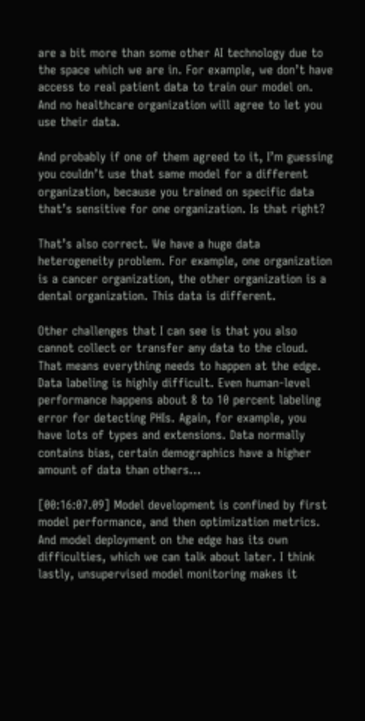are a bit more than some other AI technology due to the space which we are in. For example, we don’t have access to real patient data to train our model on. And no healthcare organization will agree to let you use their data.

And probably if one of them agreed to it, I’m guessing you couldn’t use that same model for a different organization, because you trained on specific data that’s sensitive for one organization. Is that right?

That’s also correct. We have a huge data heterogeneity problem. For example, one organization is a cancer organization, the other organization is a dental organization. This data is different.

Other challenges that I can see is that you also cannot collect or transfer any data to the cloud. That means everything needs to happen at the edge. Data labeling is highly difficult. Even human-level performance happens about 8 to 10 percent labeling error for detecting PHIs. Again, for example, you have lots of types and extensions. Data normally contains bias, certain demographics have a higher amount of data than others…

[00:16:07.09] Model development is confined by first model performance, and then optimization metrics. And model deployment on the edge has its own difficulties, which we can talk about later. I think lastly, unsupervised model monitoring makes it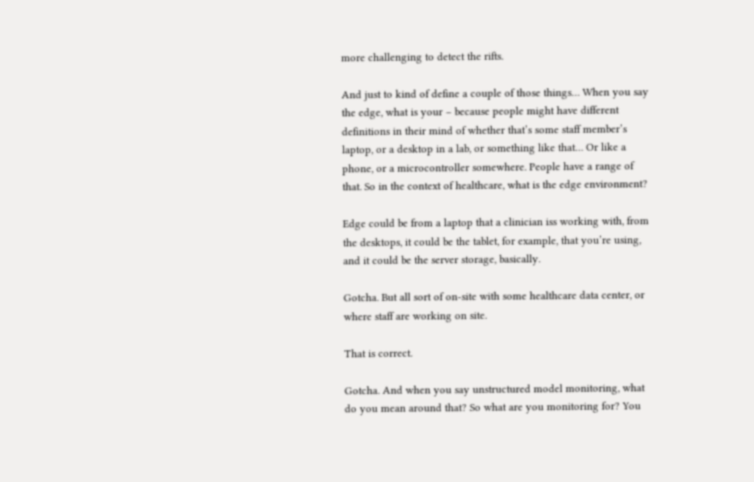more challenging to detect the rifts.

And just to kind of define a couple of those things… When you say the edge, what is your – because people might have different definitions in their mind of whether that’s some staff member’s laptop, or a desktop in a lab, or something like that… Or like a phone, or a microcontroller somewhere. People have a range of that. So in the context of healthcare, what is the edge environment?

Edge could be from a laptop that a clinician iss working with, from the desktops, it could be the tablet, for example, that you’re using, and it could be the server storage, basically.

Gotcha. But all sort of on-site with some healthcare data center, or where staff are working on site.

That is correct.

Gotcha. And when you say unstructured model monitoring, what do you mean around that? So what are you monitoring for? You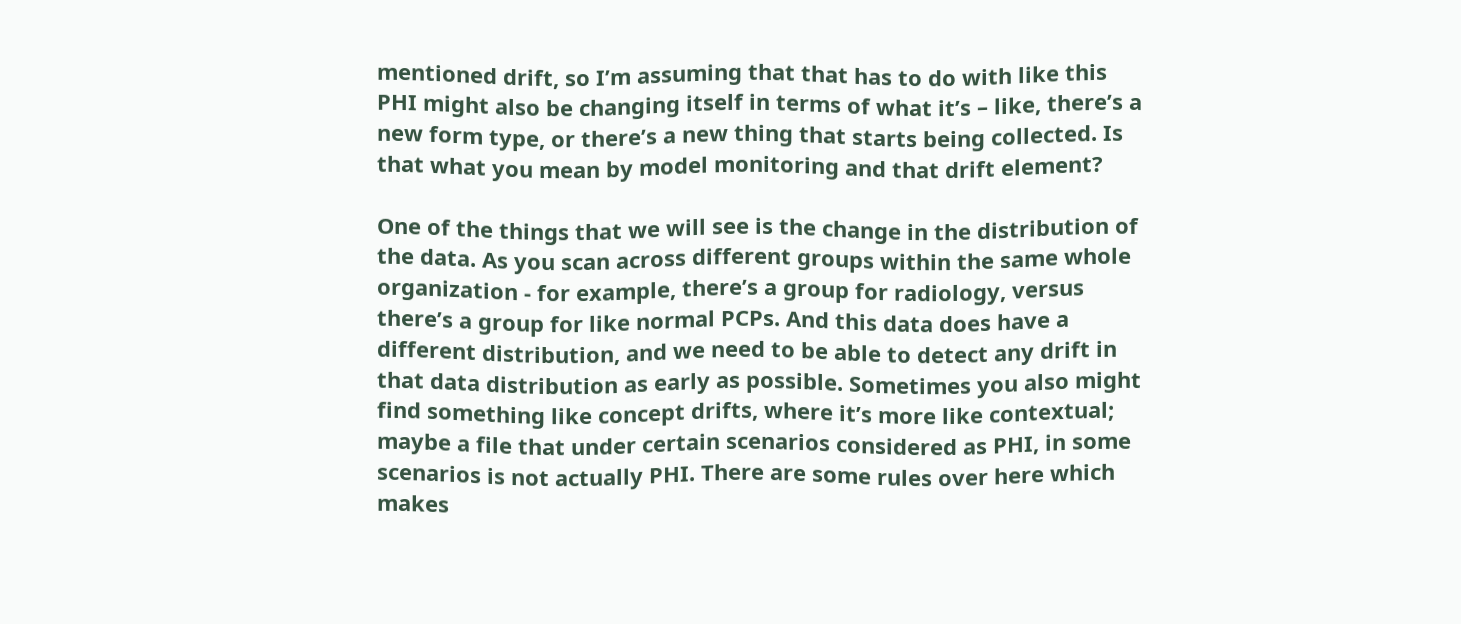mentioned drift, so I’m assuming that that has to do with like this PHI might also be changing itself in terms of what it’s – like, there’s a new form type, or there’s a new thing that starts being collected. Is that what you mean by model monitoring and that drift element?

One of the things that we will see is the change in the distribution of the data. As you scan across different groups within the same whole organization - for example, there’s a group for radiology, versus there’s a group for like normal PCPs. And this data does have a different distribution, and we need to be able to detect any drift in that data distribution as early as possible. Sometimes you also might find something like concept drifts, where it’s more like contextual; maybe a file that under certain scenarios considered as PHI, in some scenarios is not actually PHI. There are some rules over here which makes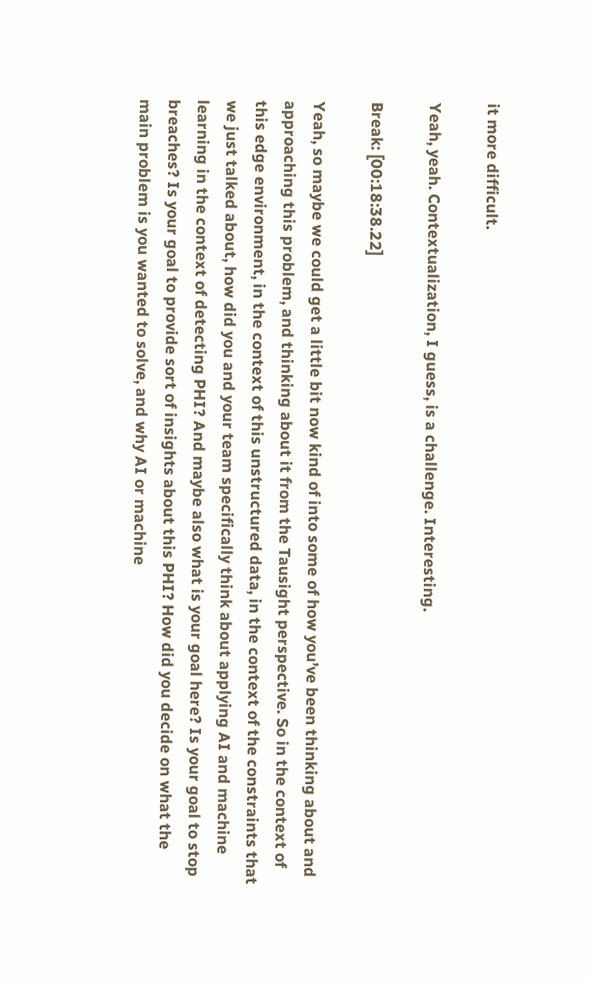it more difficult.

Yeah, yeah. Contextualization, I guess, is a challenge. Interesting.

Break: [00:18:38.22]

Yeah, so maybe we could get a little bit now kind of into some of how you’ve been thinking about and approaching this problem, and thinking about it from the Tausight perspective. So in the context of this edge environment, in the context of this unstructured data, in the context of the constraints that we just talked about, how did you and your team specifically think about applying AI and machine learning in the context of detecting PHI? And maybe also what is your goal here? Is your goal to stop breaches? Is your goal to provide sort of insights about this PHI? How did you decide on what the main problem is you wanted to solve, and why AI or machine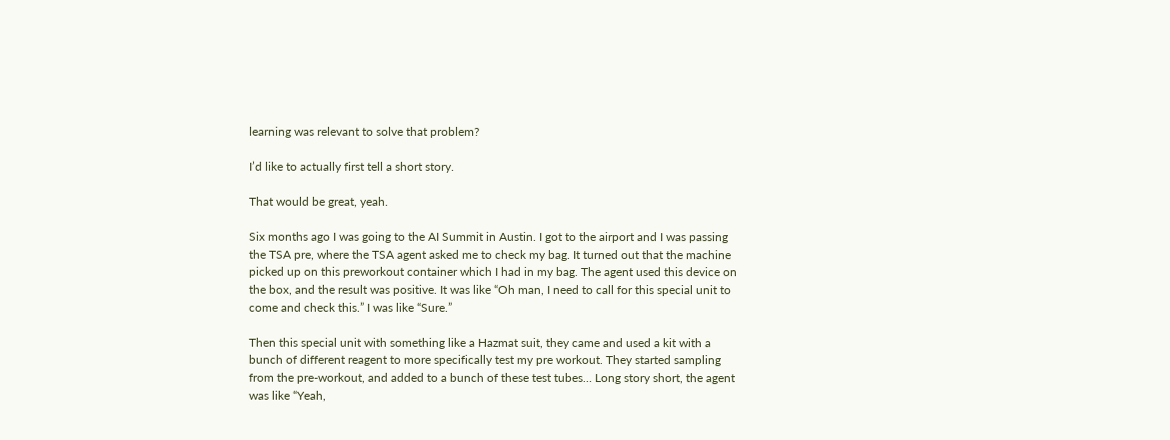learning was relevant to solve that problem?

I’d like to actually first tell a short story.

That would be great, yeah.

Six months ago I was going to the AI Summit in Austin. I got to the airport and I was passing the TSA pre, where the TSA agent asked me to check my bag. It turned out that the machine picked up on this preworkout container which I had in my bag. The agent used this device on the box, and the result was positive. It was like “Oh man, I need to call for this special unit to come and check this.” I was like “Sure.”

Then this special unit with something like a Hazmat suit, they came and used a kit with a bunch of different reagent to more specifically test my pre workout. They started sampling from the pre-workout, and added to a bunch of these test tubes… Long story short, the agent was like “Yeah,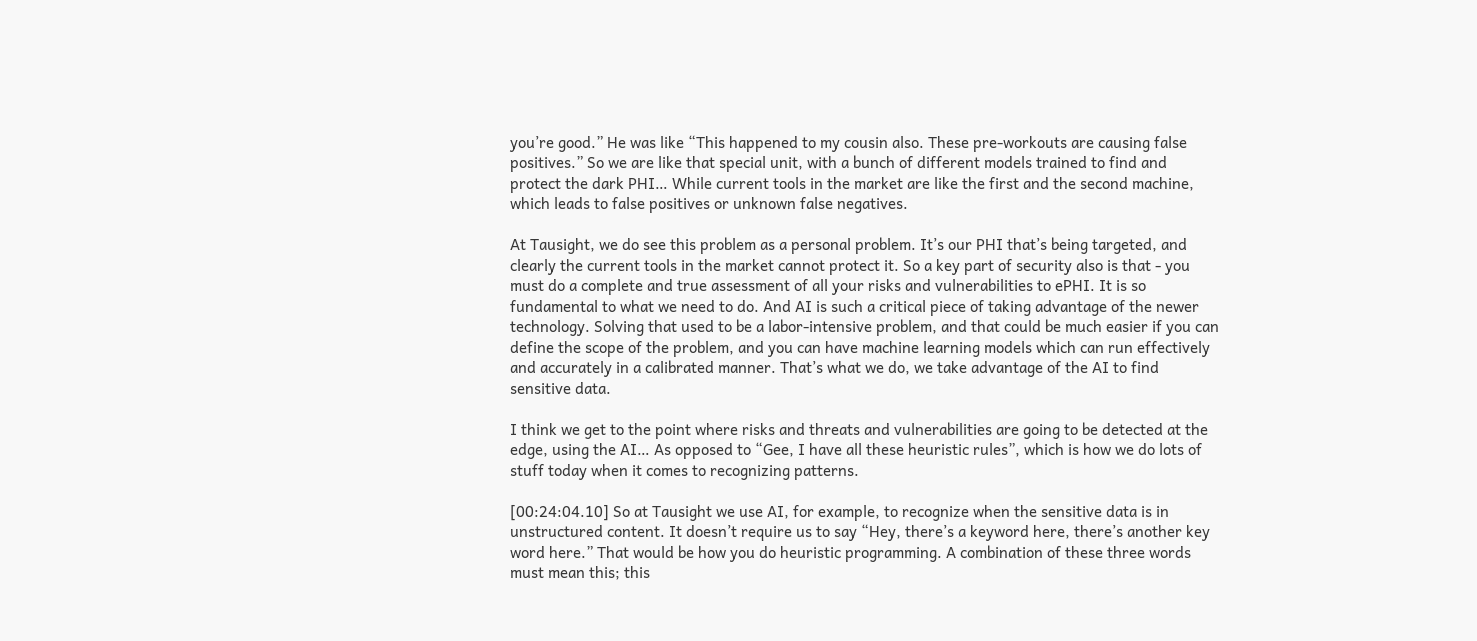you’re good.” He was like “This happened to my cousin also. These pre-workouts are causing false positives.” So we are like that special unit, with a bunch of different models trained to find and protect the dark PHI… While current tools in the market are like the first and the second machine, which leads to false positives or unknown false negatives.

At Tausight, we do see this problem as a personal problem. It’s our PHI that’s being targeted, and clearly the current tools in the market cannot protect it. So a key part of security also is that - you must do a complete and true assessment of all your risks and vulnerabilities to ePHI. It is so fundamental to what we need to do. And AI is such a critical piece of taking advantage of the newer technology. Solving that used to be a labor-intensive problem, and that could be much easier if you can define the scope of the problem, and you can have machine learning models which can run effectively and accurately in a calibrated manner. That’s what we do, we take advantage of the AI to find sensitive data.

I think we get to the point where risks and threats and vulnerabilities are going to be detected at the edge, using the AI… As opposed to “Gee, I have all these heuristic rules”, which is how we do lots of stuff today when it comes to recognizing patterns.

[00:24:04.10] So at Tausight we use AI, for example, to recognize when the sensitive data is in unstructured content. It doesn’t require us to say “Hey, there’s a keyword here, there’s another key word here.” That would be how you do heuristic programming. A combination of these three words must mean this; this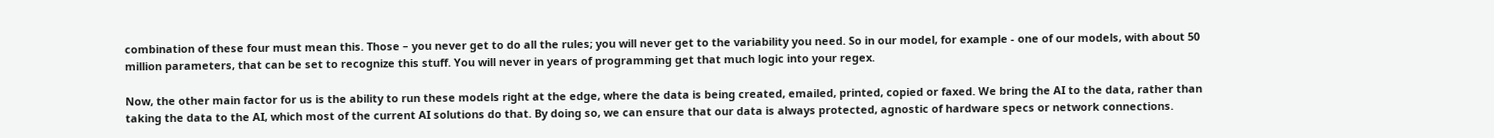combination of these four must mean this. Those – you never get to do all the rules; you will never get to the variability you need. So in our model, for example - one of our models, with about 50 million parameters, that can be set to recognize this stuff. You will never in years of programming get that much logic into your regex.

Now, the other main factor for us is the ability to run these models right at the edge, where the data is being created, emailed, printed, copied or faxed. We bring the AI to the data, rather than taking the data to the AI, which most of the current AI solutions do that. By doing so, we can ensure that our data is always protected, agnostic of hardware specs or network connections.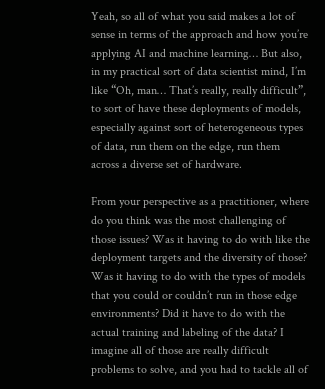Yeah, so all of what you said makes a lot of sense in terms of the approach and how you’re applying AI and machine learning… But also, in my practical sort of data scientist mind, I’m like “Oh, man… That’s really, really difficult”, to sort of have these deployments of models, especially against sort of heterogeneous types of data, run them on the edge, run them across a diverse set of hardware.

From your perspective as a practitioner, where do you think was the most challenging of those issues? Was it having to do with like the deployment targets and the diversity of those? Was it having to do with the types of models that you could or couldn’t run in those edge environments? Did it have to do with the actual training and labeling of the data? I imagine all of those are really difficult problems to solve, and you had to tackle all of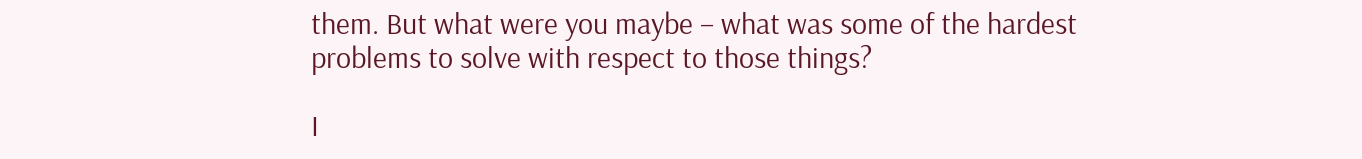them. But what were you maybe – what was some of the hardest problems to solve with respect to those things?

I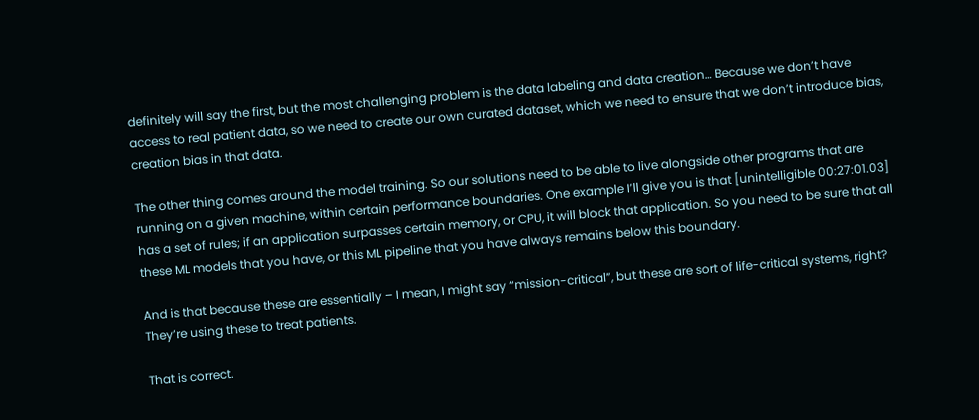definitely will say the first, but the most challenging problem is the data labeling and data creation… Because we don’t have access to real patient data, so we need to create our own curated dataset, which we need to ensure that we don’t introduce bias, creation bias in that data.

The other thing comes around the model training. So our solutions need to be able to live alongside other programs that are running on a given machine, within certain performance boundaries. One example I’ll give you is that [unintelligible 00:27:01.03] has a set of rules; if an application surpasses certain memory, or CPU, it will block that application. So you need to be sure that all these ML models that you have, or this ML pipeline that you have always remains below this boundary.

And is that because these are essentially – I mean, I might say “mission-critical”, but these are sort of life-critical systems, right? They’re using these to treat patients.

That is correct.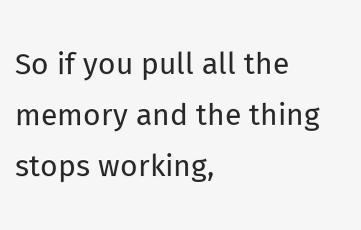So if you pull all the memory and the thing stops working,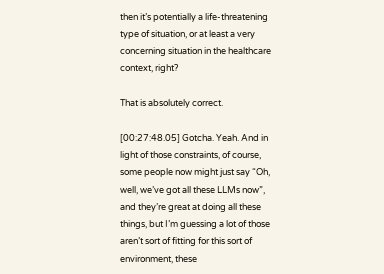then it’s potentially a life-threatening type of situation, or at least a very concerning situation in the healthcare context, right?

That is absolutely correct.

[00:27:48.05] Gotcha. Yeah. And in light of those constraints, of course, some people now might just say “Oh, well, we’ve got all these LLMs now”, and they’re great at doing all these things, but I’m guessing a lot of those aren’t sort of fitting for this sort of environment, these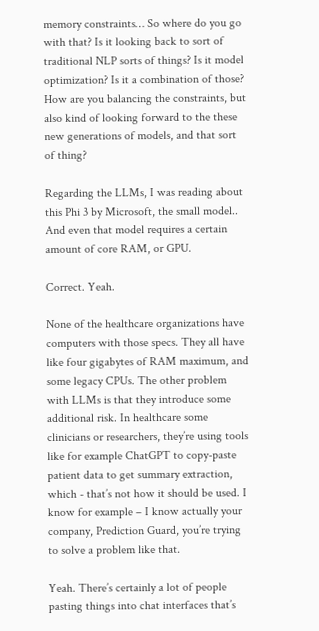memory constraints… So where do you go with that? Is it looking back to sort of traditional NLP sorts of things? Is it model optimization? Is it a combination of those? How are you balancing the constraints, but also kind of looking forward to the these new generations of models, and that sort of thing?

Regarding the LLMs, I was reading about this Phi 3 by Microsoft, the small model.. And even that model requires a certain amount of core RAM, or GPU.

Correct. Yeah.

None of the healthcare organizations have computers with those specs. They all have like four gigabytes of RAM maximum, and some legacy CPUs. The other problem with LLMs is that they introduce some additional risk. In healthcare some clinicians or researchers, they’re using tools like for example ChatGPT to copy-paste patient data to get summary extraction, which - that’s not how it should be used. I know for example – I know actually your company, Prediction Guard, you’re trying to solve a problem like that.

Yeah. There’s certainly a lot of people pasting things into chat interfaces that’s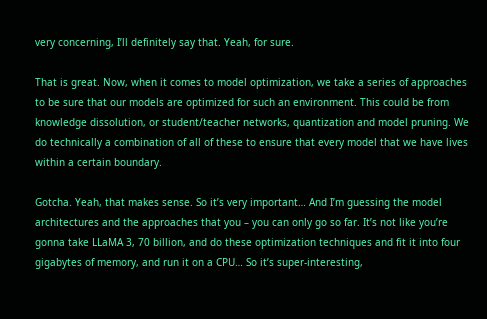very concerning, I’ll definitely say that. Yeah, for sure.

That is great. Now, when it comes to model optimization, we take a series of approaches to be sure that our models are optimized for such an environment. This could be from knowledge dissolution, or student/teacher networks, quantization and model pruning. We do technically a combination of all of these to ensure that every model that we have lives within a certain boundary.

Gotcha. Yeah, that makes sense. So it’s very important… And I’m guessing the model architectures and the approaches that you – you can only go so far. It’s not like you’re gonna take LLaMA 3, 70 billion, and do these optimization techniques and fit it into four gigabytes of memory, and run it on a CPU… So it’s super-interesting,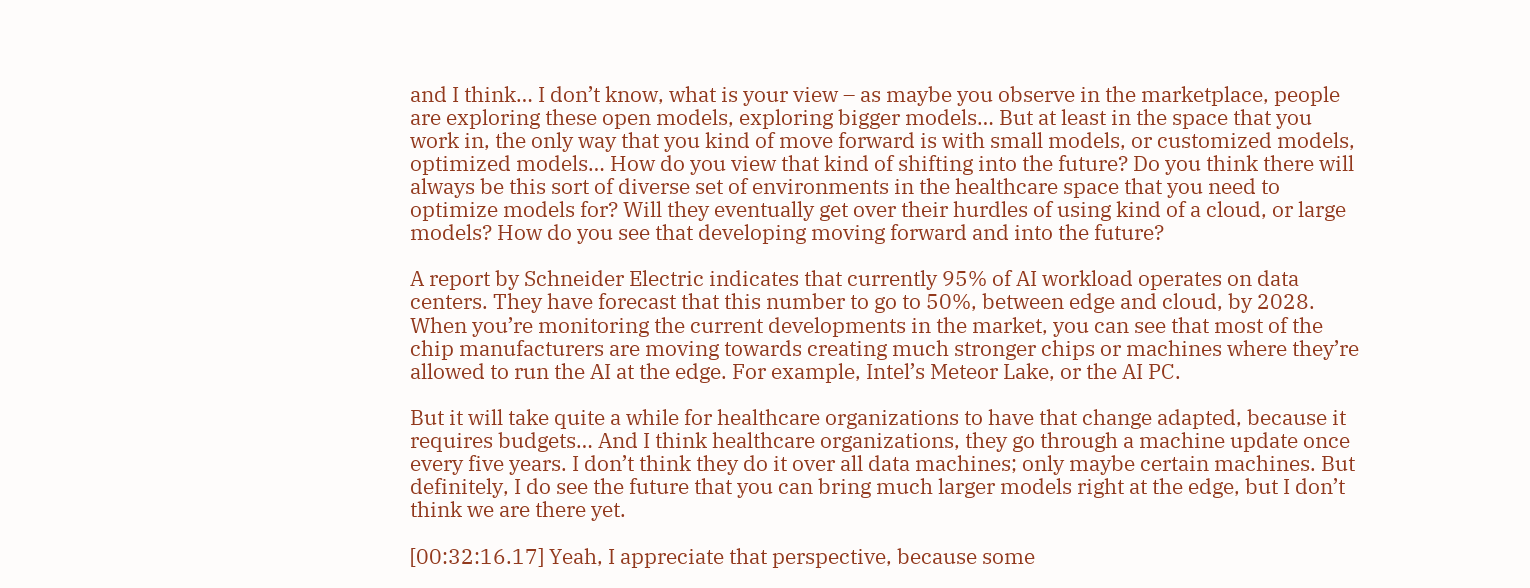and I think… I don’t know, what is your view – as maybe you observe in the marketplace, people are exploring these open models, exploring bigger models… But at least in the space that you work in, the only way that you kind of move forward is with small models, or customized models, optimized models… How do you view that kind of shifting into the future? Do you think there will always be this sort of diverse set of environments in the healthcare space that you need to optimize models for? Will they eventually get over their hurdles of using kind of a cloud, or large models? How do you see that developing moving forward and into the future?

A report by Schneider Electric indicates that currently 95% of AI workload operates on data centers. They have forecast that this number to go to 50%, between edge and cloud, by 2028. When you’re monitoring the current developments in the market, you can see that most of the chip manufacturers are moving towards creating much stronger chips or machines where they’re allowed to run the AI at the edge. For example, Intel’s Meteor Lake, or the AI PC.

But it will take quite a while for healthcare organizations to have that change adapted, because it requires budgets… And I think healthcare organizations, they go through a machine update once every five years. I don’t think they do it over all data machines; only maybe certain machines. But definitely, I do see the future that you can bring much larger models right at the edge, but I don’t think we are there yet.

[00:32:16.17] Yeah, I appreciate that perspective, because some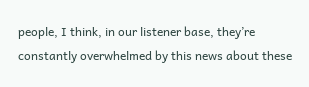people, I think, in our listener base, they’re constantly overwhelmed by this news about these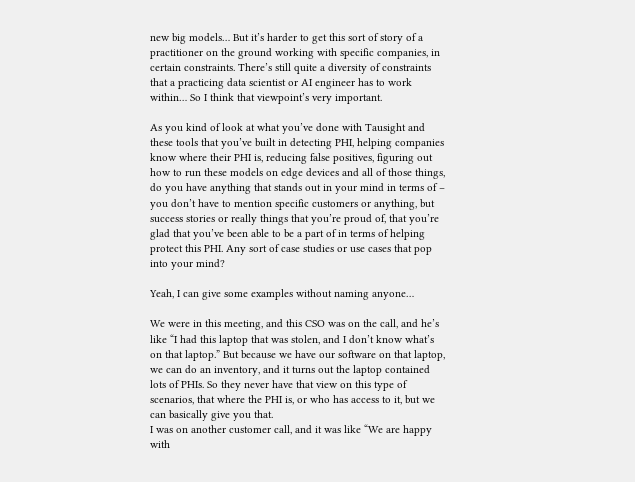new big models… But it’s harder to get this sort of story of a practitioner on the ground working with specific companies, in certain constraints. There’s still quite a diversity of constraints that a practicing data scientist or AI engineer has to work within… So I think that viewpoint’s very important.

As you kind of look at what you’ve done with Tausight and these tools that you’ve built in detecting PHI, helping companies know where their PHI is, reducing false positives, figuring out how to run these models on edge devices and all of those things, do you have anything that stands out in your mind in terms of – you don’t have to mention specific customers or anything, but success stories or really things that you’re proud of, that you’re glad that you’ve been able to be a part of in terms of helping protect this PHI. Any sort of case studies or use cases that pop into your mind?

Yeah, I can give some examples without naming anyone…

We were in this meeting, and this CSO was on the call, and he’s like “I had this laptop that was stolen, and I don’t know what’s on that laptop.” But because we have our software on that laptop, we can do an inventory, and it turns out the laptop contained lots of PHIs. So they never have that view on this type of scenarios, that where the PHI is, or who has access to it, but we can basically give you that.
I was on another customer call, and it was like “We are happy with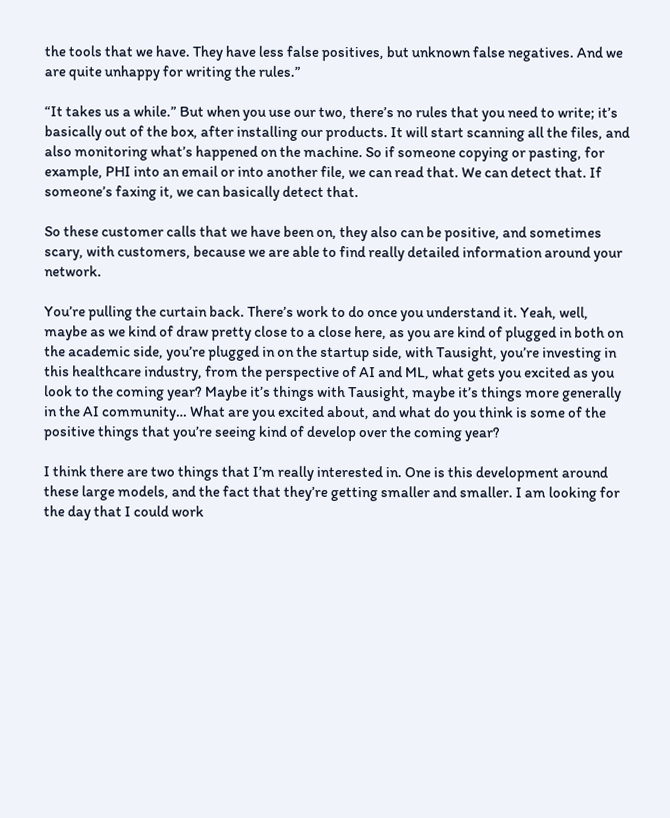the tools that we have. They have less false positives, but unknown false negatives. And we are quite unhappy for writing the rules.”

“It takes us a while.” But when you use our two, there’s no rules that you need to write; it’s basically out of the box, after installing our products. It will start scanning all the files, and also monitoring what’s happened on the machine. So if someone copying or pasting, for example, PHI into an email or into another file, we can read that. We can detect that. If someone’s faxing it, we can basically detect that.

So these customer calls that we have been on, they also can be positive, and sometimes scary, with customers, because we are able to find really detailed information around your network.

You’re pulling the curtain back. There’s work to do once you understand it. Yeah, well, maybe as we kind of draw pretty close to a close here, as you are kind of plugged in both on the academic side, you’re plugged in on the startup side, with Tausight, you’re investing in this healthcare industry, from the perspective of AI and ML, what gets you excited as you look to the coming year? Maybe it’s things with Tausight, maybe it’s things more generally in the AI community… What are you excited about, and what do you think is some of the positive things that you’re seeing kind of develop over the coming year?

I think there are two things that I’m really interested in. One is this development around these large models, and the fact that they’re getting smaller and smaller. I am looking for the day that I could work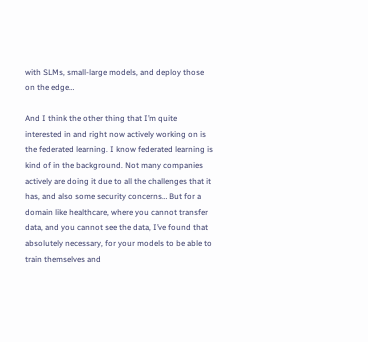with SLMs, small-large models, and deploy those on the edge…

And I think the other thing that I’m quite interested in and right now actively working on is the federated learning. I know federated learning is kind of in the background. Not many companies actively are doing it due to all the challenges that it has, and also some security concerns… But for a domain like healthcare, where you cannot transfer data, and you cannot see the data, I’ve found that absolutely necessary, for your models to be able to train themselves and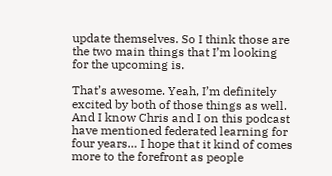update themselves. So I think those are the two main things that I’m looking for the upcoming is.

That’s awesome. Yeah, I’m definitely excited by both of those things as well. And I know Chris and I on this podcast have mentioned federated learning for four years… I hope that it kind of comes more to the forefront as people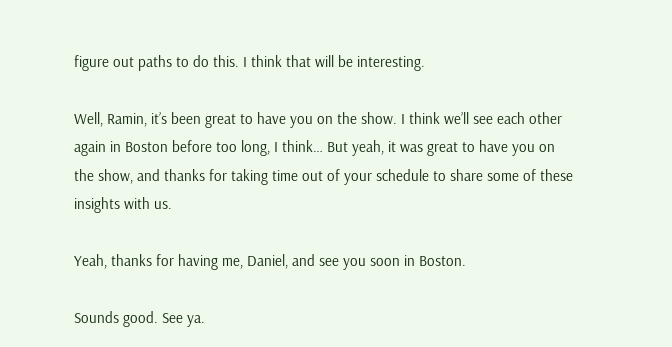figure out paths to do this. I think that will be interesting.

Well, Ramin, it’s been great to have you on the show. I think we’ll see each other again in Boston before too long, I think… But yeah, it was great to have you on the show, and thanks for taking time out of your schedule to share some of these insights with us.

Yeah, thanks for having me, Daniel, and see you soon in Boston.

Sounds good. See ya.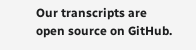Our transcripts are open source on GitHub.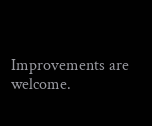Improvements are welcome.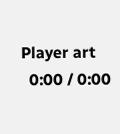Player art
  0:00 / 0:00